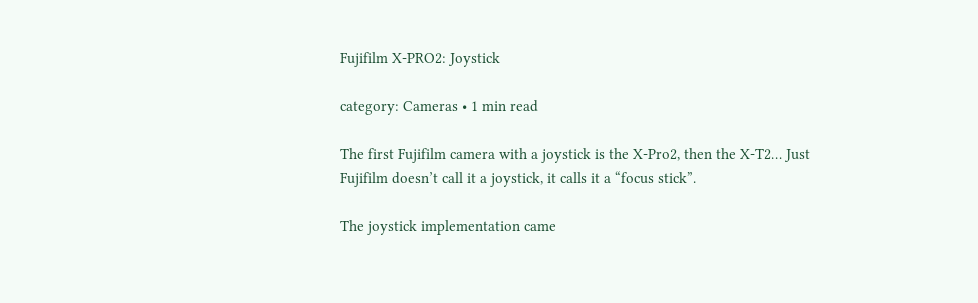Fujifilm X-PRO2: Joystick

category: Cameras • 1 min read

The first Fujifilm camera with a joystick is the X-Pro2, then the X-T2… Just Fujifilm doesn’t call it a joystick, it calls it a “focus stick”.

The joystick implementation came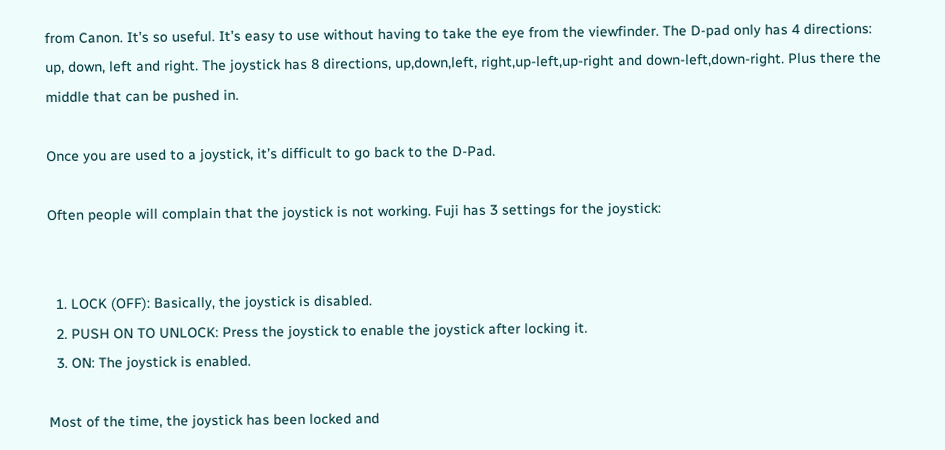from Canon. It’s so useful. It’s easy to use without having to take the eye from the viewfinder. The D-pad only has 4 directions: up, down, left and right. The joystick has 8 directions, up,down,left, right,up-left,up-right and down-left,down-right. Plus there the middle that can be pushed in.

Once you are used to a joystick, it’s difficult to go back to the D-Pad.

Often people will complain that the joystick is not working. Fuji has 3 settings for the joystick:


  1. LOCK (OFF): Basically, the joystick is disabled.
  2. PUSH ON TO UNLOCK: Press the joystick to enable the joystick after locking it.
  3. ON: The joystick is enabled.

Most of the time, the joystick has been locked and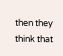then they think that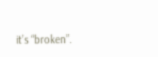it’s “broken”.